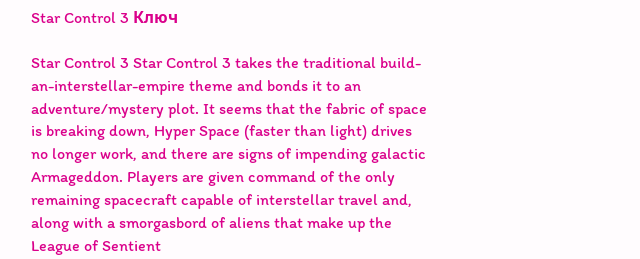Star Control 3 Ключ

Star Control 3 Star Control 3 takes the traditional build-an-interstellar-empire theme and bonds it to an adventure/mystery plot. It seems that the fabric of space is breaking down, Hyper Space (faster than light) drives no longer work, and there are signs of impending galactic Armageddon. Players are given command of the only remaining spacecraft capable of interstellar travel and, along with a smorgasbord of aliens that make up the League of Sentient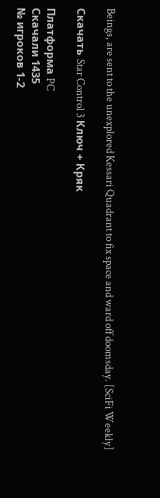Beings, are sent to the unexplored Kessari Quadrant to fix space and ward off doomsday. [SciFi Weekly]

Скачать Star Control 3 Ключ + Кряк

Платформа PC
Скачали 1435
№ игроков 1-2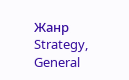Жанр Strategy, General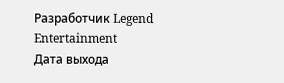Разработчик Legend Entertainment
Дата выхода